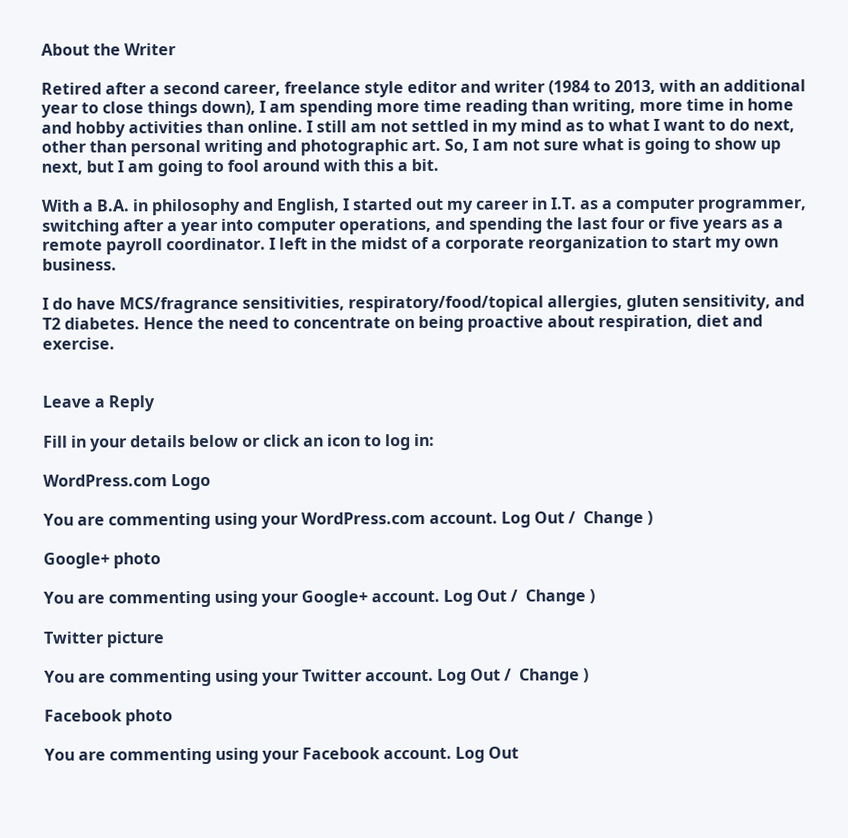About the Writer

Retired after a second career, freelance style editor and writer (1984 to 2013, with an additional year to close things down), I am spending more time reading than writing, more time in home and hobby activities than online. I still am not settled in my mind as to what I want to do next, other than personal writing and photographic art. So, I am not sure what is going to show up next, but I am going to fool around with this a bit.

With a B.A. in philosophy and English, I started out my career in I.T. as a computer programmer, switching after a year into computer operations, and spending the last four or five years as a remote payroll coordinator. I left in the midst of a corporate reorganization to start my own business.

I do have MCS/fragrance sensitivities, respiratory/food/topical allergies, gluten sensitivity, and T2 diabetes. Hence the need to concentrate on being proactive about respiration, diet and exercise.


Leave a Reply

Fill in your details below or click an icon to log in:

WordPress.com Logo

You are commenting using your WordPress.com account. Log Out /  Change )

Google+ photo

You are commenting using your Google+ account. Log Out /  Change )

Twitter picture

You are commenting using your Twitter account. Log Out /  Change )

Facebook photo

You are commenting using your Facebook account. Log Out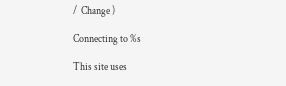/  Change )

Connecting to %s

This site uses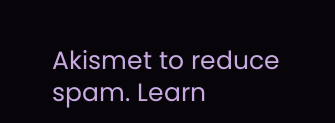Akismet to reduce spam. Learn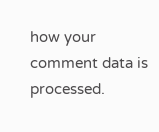how your comment data is processed.